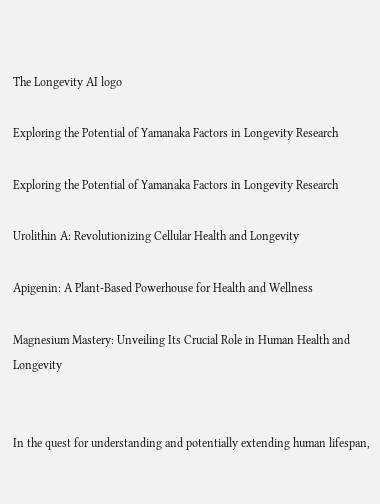The Longevity AI logo

Exploring the Potential of Yamanaka Factors in Longevity Research

Exploring the Potential of Yamanaka Factors in Longevity Research

Urolithin A: Revolutionizing Cellular Health and Longevity

Apigenin: A Plant-Based Powerhouse for Health and Wellness

Magnesium Mastery: Unveiling Its Crucial Role in Human Health and Longevity


In the quest for understanding and potentially extending human lifespan,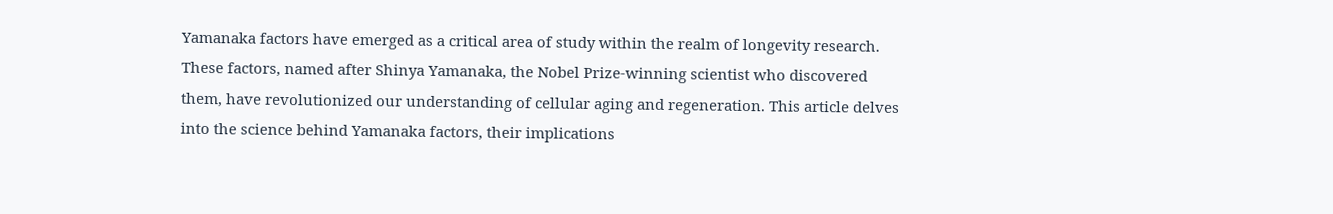Yamanaka factors have emerged as a critical area of study within the realm of longevity research. These factors, named after Shinya Yamanaka, the Nobel Prize-winning scientist who discovered them, have revolutionized our understanding of cellular aging and regeneration. This article delves into the science behind Yamanaka factors, their implications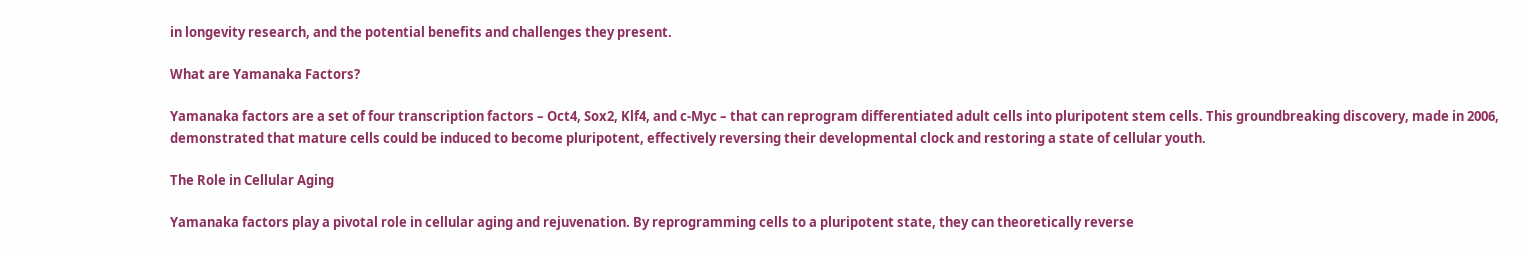in longevity research, and the potential benefits and challenges they present.

What are Yamanaka Factors?

Yamanaka factors are a set of four transcription factors – Oct4, Sox2, Klf4, and c-Myc – that can reprogram differentiated adult cells into pluripotent stem cells. This groundbreaking discovery, made in 2006, demonstrated that mature cells could be induced to become pluripotent, effectively reversing their developmental clock and restoring a state of cellular youth.

The Role in Cellular Aging

Yamanaka factors play a pivotal role in cellular aging and rejuvenation. By reprogramming cells to a pluripotent state, they can theoretically reverse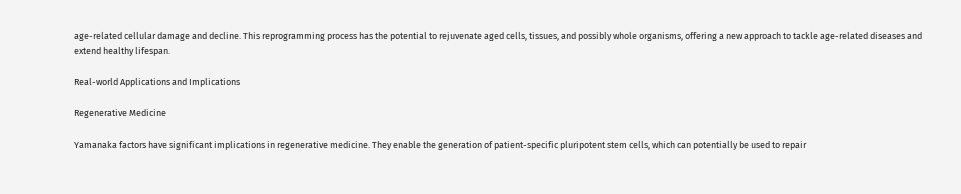age-related cellular damage and decline. This reprogramming process has the potential to rejuvenate aged cells, tissues, and possibly whole organisms, offering a new approach to tackle age-related diseases and extend healthy lifespan.

Real-world Applications and Implications

Regenerative Medicine

Yamanaka factors have significant implications in regenerative medicine. They enable the generation of patient-specific pluripotent stem cells, which can potentially be used to repair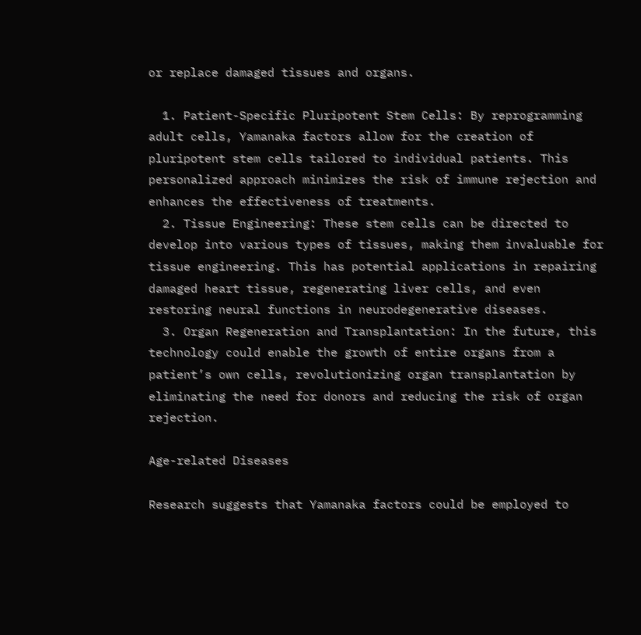or replace damaged tissues and organs.

  1. Patient-Specific Pluripotent Stem Cells: By reprogramming adult cells, Yamanaka factors allow for the creation of pluripotent stem cells tailored to individual patients. This personalized approach minimizes the risk of immune rejection and enhances the effectiveness of treatments.
  2. Tissue Engineering: These stem cells can be directed to develop into various types of tissues, making them invaluable for tissue engineering. This has potential applications in repairing damaged heart tissue, regenerating liver cells, and even restoring neural functions in neurodegenerative diseases.
  3. Organ Regeneration and Transplantation: In the future, this technology could enable the growth of entire organs from a patient’s own cells, revolutionizing organ transplantation by eliminating the need for donors and reducing the risk of organ rejection.

Age-related Diseases

Research suggests that Yamanaka factors could be employed to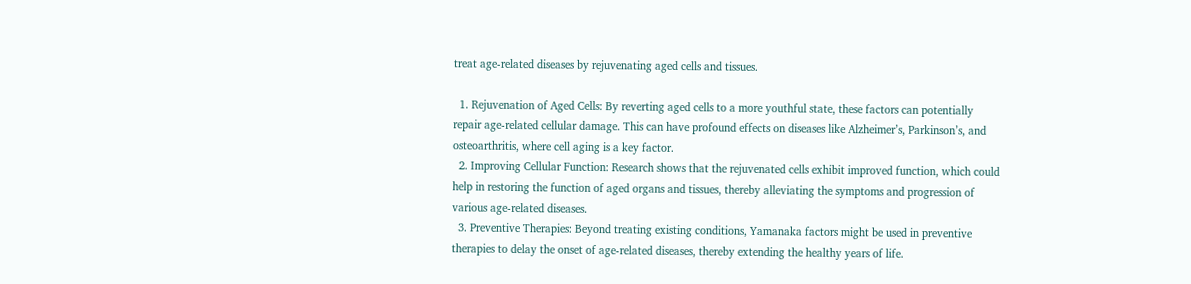treat age-related diseases by rejuvenating aged cells and tissues.

  1. Rejuvenation of Aged Cells: By reverting aged cells to a more youthful state, these factors can potentially repair age-related cellular damage. This can have profound effects on diseases like Alzheimer’s, Parkinson’s, and osteoarthritis, where cell aging is a key factor.
  2. Improving Cellular Function: Research shows that the rejuvenated cells exhibit improved function, which could help in restoring the function of aged organs and tissues, thereby alleviating the symptoms and progression of various age-related diseases.
  3. Preventive Therapies: Beyond treating existing conditions, Yamanaka factors might be used in preventive therapies to delay the onset of age-related diseases, thereby extending the healthy years of life.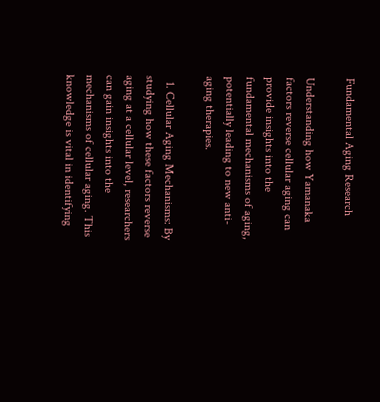Fundamental Aging Research

Understanding how Yamanaka factors reverse cellular aging can provide insights into the fundamental mechanisms of aging, potentially leading to new anti-aging therapies.

  1. Cellular Aging Mechanisms: By studying how these factors reverse aging at a cellular level, researchers can gain insights into the mechanisms of cellular aging. This knowledge is vital in identifying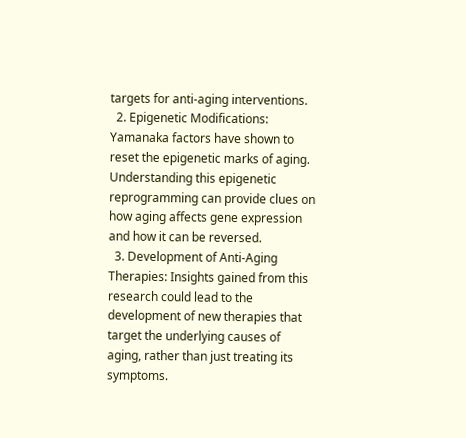targets for anti-aging interventions.
  2. Epigenetic Modifications: Yamanaka factors have shown to reset the epigenetic marks of aging. Understanding this epigenetic reprogramming can provide clues on how aging affects gene expression and how it can be reversed.
  3. Development of Anti-Aging Therapies: Insights gained from this research could lead to the development of new therapies that target the underlying causes of aging, rather than just treating its symptoms.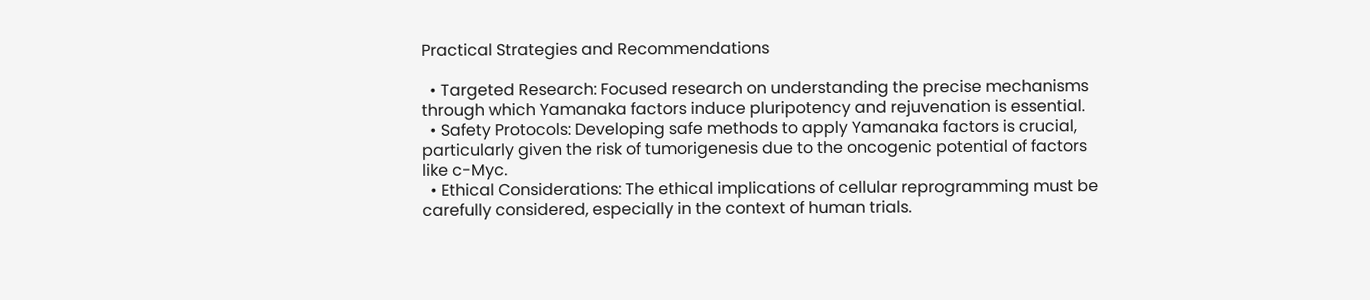Practical Strategies and Recommendations

  • Targeted Research: Focused research on understanding the precise mechanisms through which Yamanaka factors induce pluripotency and rejuvenation is essential.
  • Safety Protocols: Developing safe methods to apply Yamanaka factors is crucial, particularly given the risk of tumorigenesis due to the oncogenic potential of factors like c-Myc.
  • Ethical Considerations: The ethical implications of cellular reprogramming must be carefully considered, especially in the context of human trials.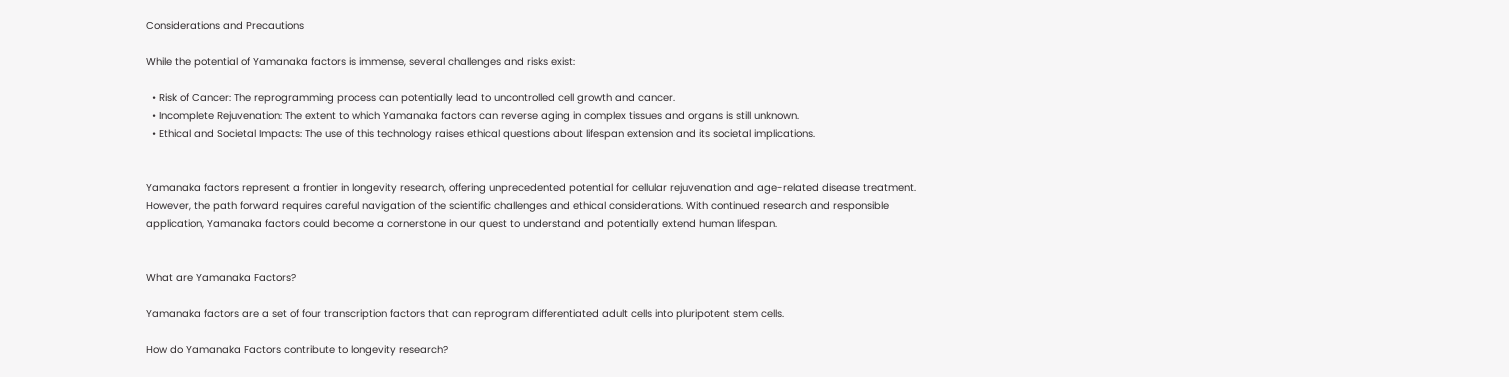Considerations and Precautions

While the potential of Yamanaka factors is immense, several challenges and risks exist:

  • Risk of Cancer: The reprogramming process can potentially lead to uncontrolled cell growth and cancer.
  • Incomplete Rejuvenation: The extent to which Yamanaka factors can reverse aging in complex tissues and organs is still unknown.
  • Ethical and Societal Impacts: The use of this technology raises ethical questions about lifespan extension and its societal implications.


Yamanaka factors represent a frontier in longevity research, offering unprecedented potential for cellular rejuvenation and age-related disease treatment. However, the path forward requires careful navigation of the scientific challenges and ethical considerations. With continued research and responsible application, Yamanaka factors could become a cornerstone in our quest to understand and potentially extend human lifespan.


What are Yamanaka Factors?

Yamanaka factors are a set of four transcription factors that can reprogram differentiated adult cells into pluripotent stem cells.

How do Yamanaka Factors contribute to longevity research?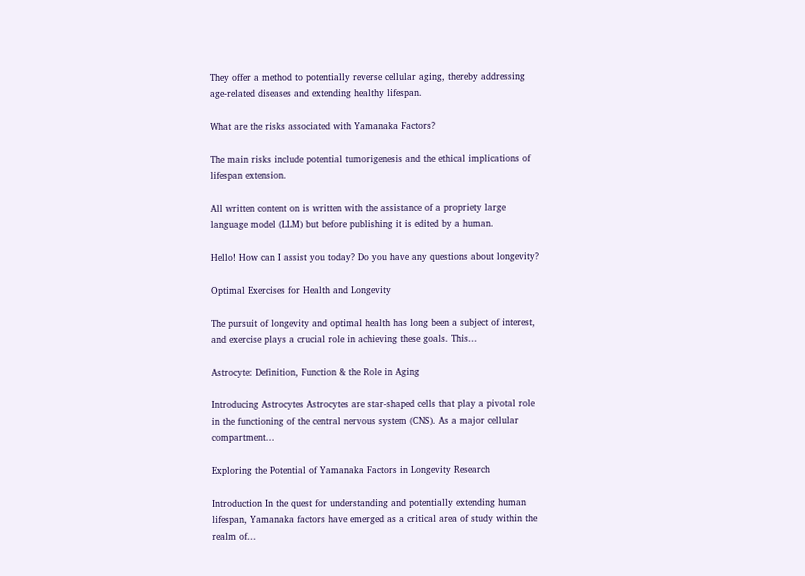They offer a method to potentially reverse cellular aging, thereby addressing age-related diseases and extending healthy lifespan.

What are the risks associated with Yamanaka Factors?

The main risks include potential tumorigenesis and the ethical implications of lifespan extension.

All written content on is written with the assistance of a propriety large language model (LLM) but before publishing it is edited by a human.

Hello! How can I assist you today? Do you have any questions about longevity?

Optimal Exercises for Health and Longevity

The pursuit of longevity and optimal health has long been a subject of interest, and exercise plays a crucial role in achieving these goals. This...

Astrocyte: Definition, Function & the Role in Aging

Introducing Astrocytes Astrocytes are star-shaped cells that play a pivotal role in the functioning of the central nervous system (CNS). As a major cellular compartment...

Exploring the Potential of Yamanaka Factors in Longevity Research

Introduction In the quest for understanding and potentially extending human lifespan, Yamanaka factors have emerged as a critical area of study within the realm of...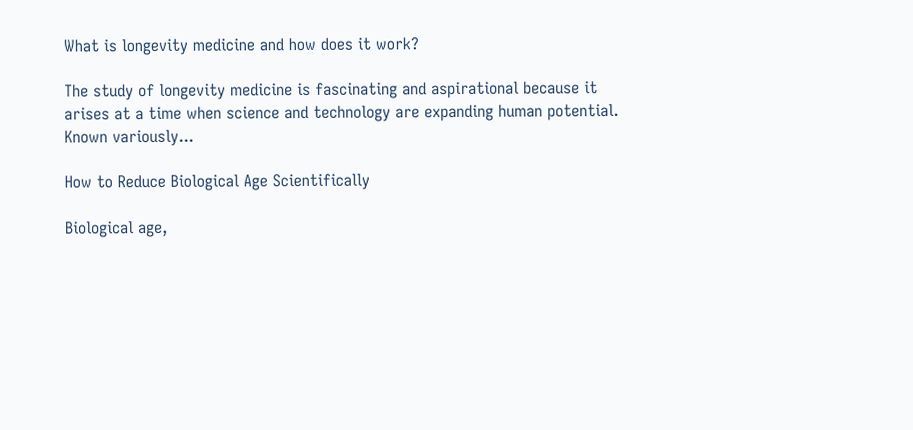What is longevity medicine and how does it work?

The study of longevity medicine is fascinating and aspirational because it arises at a time when science and technology are expanding human potential. Known variously...

How to Reduce Biological Age Scientifically

Biological age,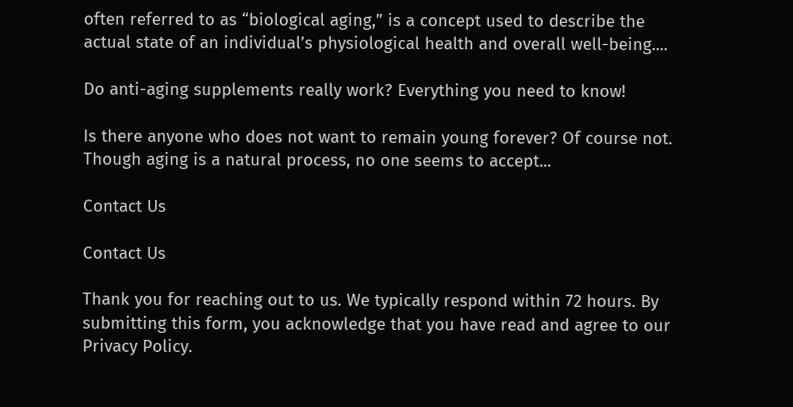often referred to as “biological aging,” is a concept used to describe the actual state of an individual’s physiological health and overall well-being....

Do anti-aging supplements really work? Everything you need to know!

Is there anyone who does not want to remain young forever? Of course not. Though aging is a natural process, no one seems to accept...

Contact Us

Contact Us

Thank you for reaching out to us. We typically respond within 72 hours. By submitting this form, you acknowledge that you have read and agree to our Privacy Policy.